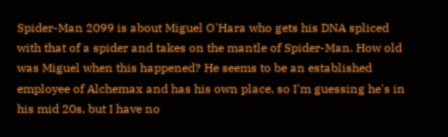Spider-Man 2099 is about Miguel O'Hara who gets his DNA spliced with that of a spider and takes on the mantle of Spider-Man. How old was Miguel when this happened? He seems to be an established employee of Alchemax and has his own place, so I'm guessing he's in his mid 20s, but I have no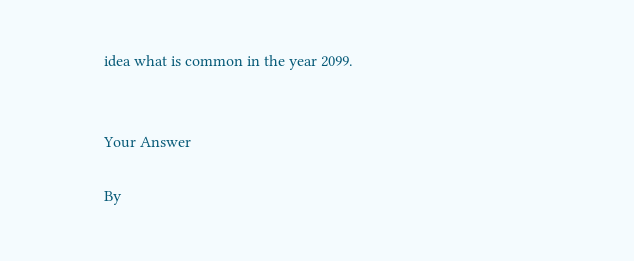idea what is common in the year 2099.


Your Answer

By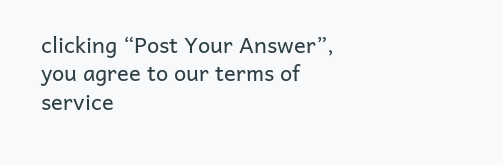clicking “Post Your Answer”, you agree to our terms of service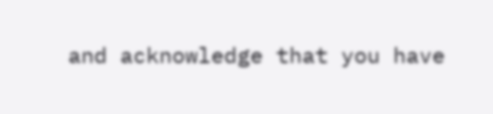and acknowledge that you have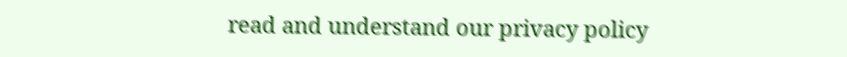read and understand our privacy policy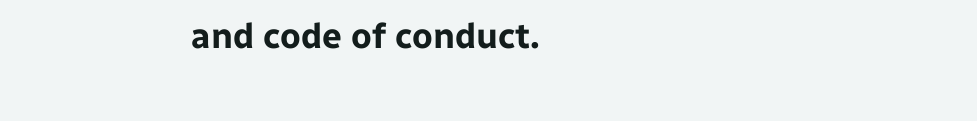and code of conduct.